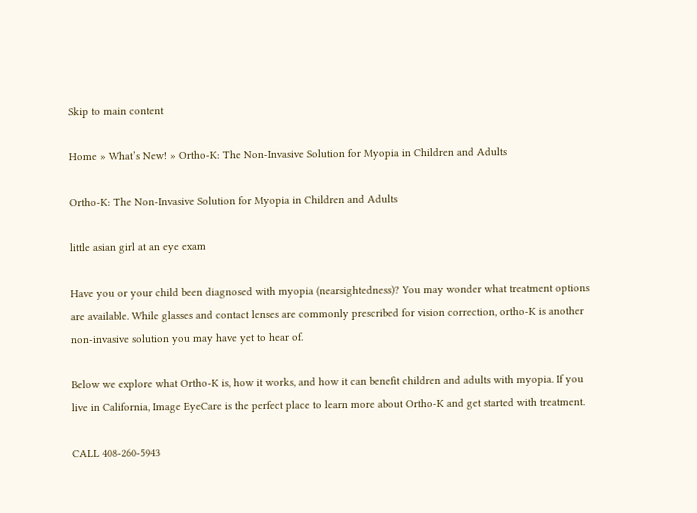Skip to main content

Home » What’s New! » Ortho-K: The Non-Invasive Solution for Myopia in Children and Adults

Ortho-K: The Non-Invasive Solution for Myopia in Children and Adults

little asian girl at an eye exam

Have you or your child been diagnosed with myopia (nearsightedness)? You may wonder what treatment options are available. While glasses and contact lenses are commonly prescribed for vision correction, ortho-K is another non-invasive solution you may have yet to hear of.

Below we explore what Ortho-K is, how it works, and how it can benefit children and adults with myopia. If you live in California, Image EyeCare is the perfect place to learn more about Ortho-K and get started with treatment.

CALL 408-260-5943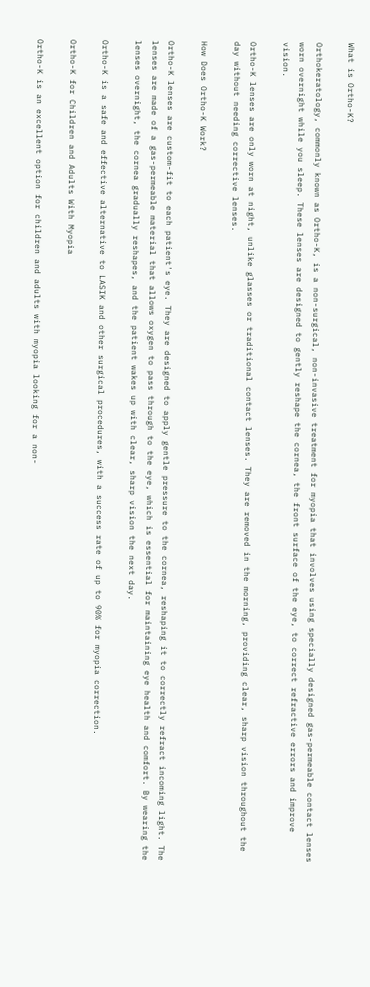What is Ortho-K?

Orthokeratology, commonly known as Ortho-K, is a non-surgical, non-invasive treatment for myopia that involves using specially designed gas-permeable contact lenses worn overnight while you sleep. These lenses are designed to gently reshape the cornea, the front surface of the eye, to correct refractive errors and improve vision.

Ortho-K lenses are only worn at night, unlike glasses or traditional contact lenses. They are removed in the morning, providing clear, sharp vision throughout the day without needing corrective lenses.

How Does Ortho-K Work?

Ortho-K lenses are custom-fit to each patient's eye. They are designed to apply gentle pressure to the cornea, reshaping it to correctly refract incoming light. The lenses are made of a gas-permeable material that allows oxygen to pass through to the eye, which is essential for maintaining eye health and comfort. By wearing the lenses overnight, the cornea gradually reshapes, and the patient wakes up with clear, sharp vision the next day.

Ortho-K is a safe and effective alternative to LASIK and other surgical procedures, with a success rate of up to 90% for myopia correction.

Ortho-K for Children and Adults With Myopia

Ortho-K is an excellent option for children and adults with myopia looking for a non-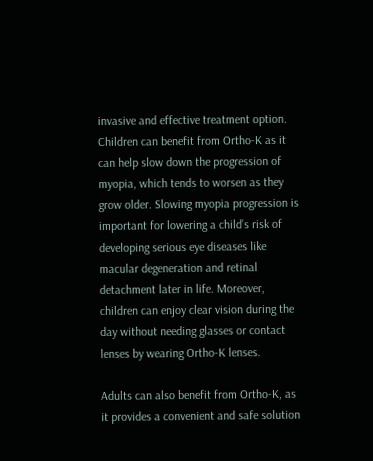invasive and effective treatment option. Children can benefit from Ortho-K as it can help slow down the progression of myopia, which tends to worsen as they grow older. Slowing myopia progression is important for lowering a child’s risk of developing serious eye diseases like macular degeneration and retinal detachment later in life. Moreover, children can enjoy clear vision during the day without needing glasses or contact lenses by wearing Ortho-K lenses.

Adults can also benefit from Ortho-K, as it provides a convenient and safe solution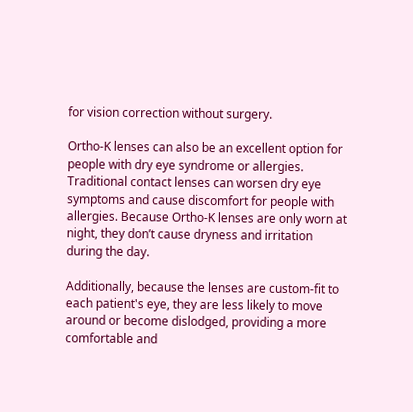for vision correction without surgery.

Ortho-K lenses can also be an excellent option for people with dry eye syndrome or allergies. Traditional contact lenses can worsen dry eye symptoms and cause discomfort for people with allergies. Because Ortho-K lenses are only worn at night, they don’t cause dryness and irritation during the day.

Additionally, because the lenses are custom-fit to each patient's eye, they are less likely to move around or become dislodged, providing a more comfortable and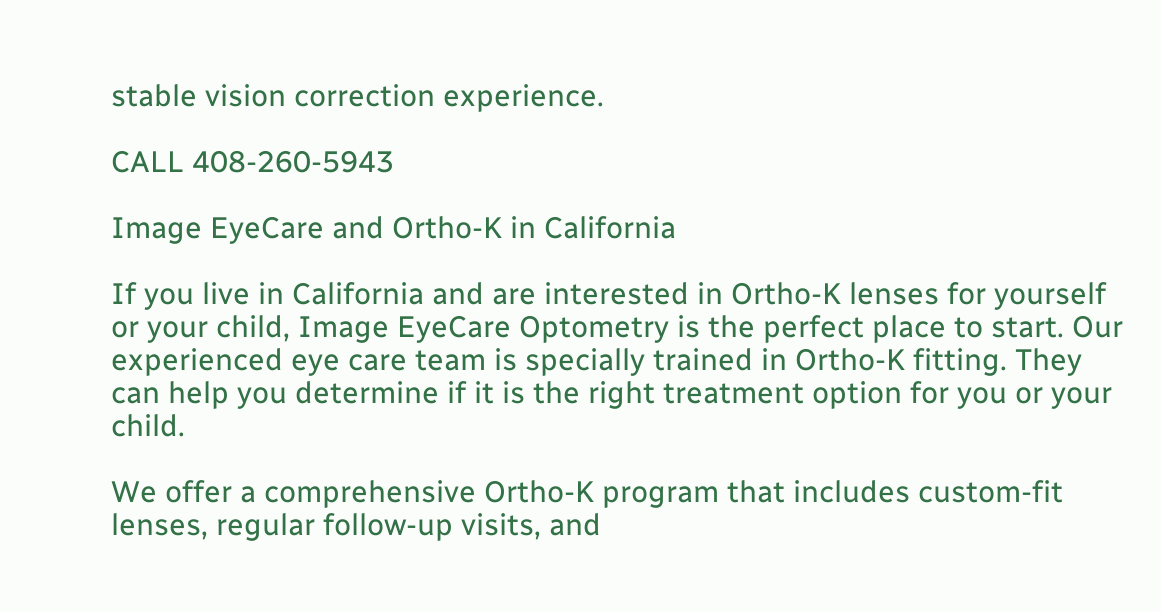stable vision correction experience.

CALL 408-260-5943

Image EyeCare and Ortho-K in California

If you live in California and are interested in Ortho-K lenses for yourself or your child, Image EyeCare Optometry is the perfect place to start. Our experienced eye care team is specially trained in Ortho-K fitting. They can help you determine if it is the right treatment option for you or your child.

We offer a comprehensive Ortho-K program that includes custom-fit lenses, regular follow-up visits, and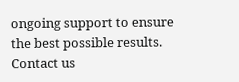ongoing support to ensure the best possible results. Contact us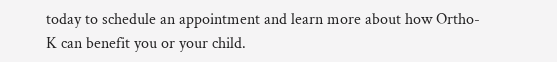today to schedule an appointment and learn more about how Ortho-K can benefit you or your child.